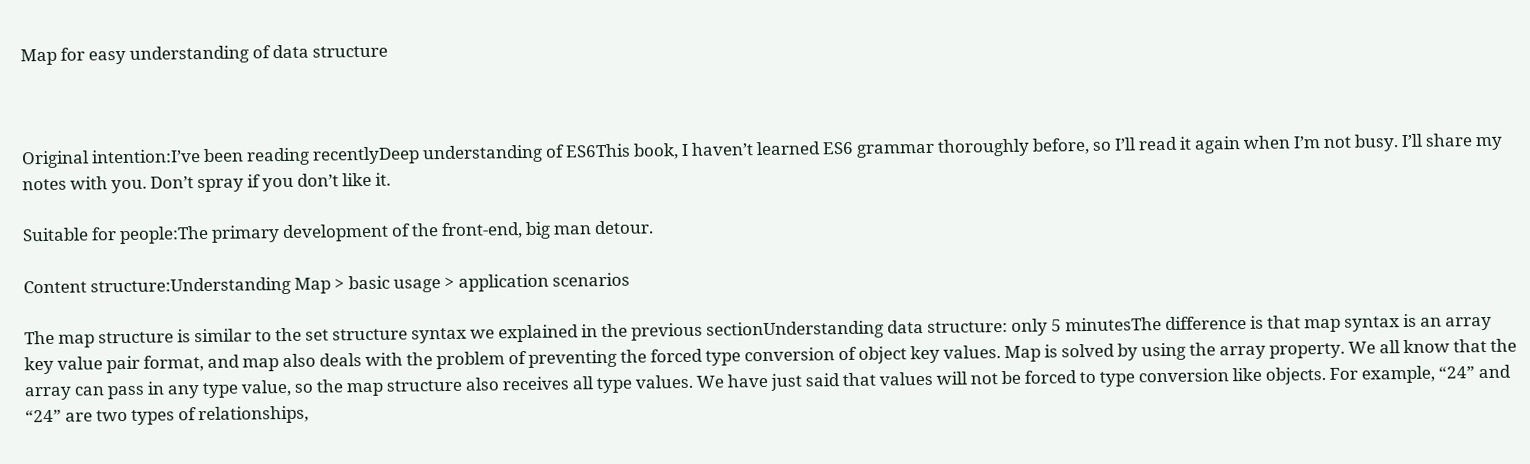Map for easy understanding of data structure



Original intention:I’ve been reading recentlyDeep understanding of ES6This book, I haven’t learned ES6 grammar thoroughly before, so I’ll read it again when I’m not busy. I’ll share my notes with you. Don’t spray if you don’t like it.

Suitable for people:The primary development of the front-end, big man detour.

Content structure:Understanding Map > basic usage > application scenarios

The map structure is similar to the set structure syntax we explained in the previous sectionUnderstanding data structure: only 5 minutesThe difference is that map syntax is an array key value pair format, and map also deals with the problem of preventing the forced type conversion of object key values. Map is solved by using the array property. We all know that the array can pass in any type value, so the map structure also receives all type values. We have just said that values will not be forced to type conversion like objects. For example, “24” and “24” are two types of relationships,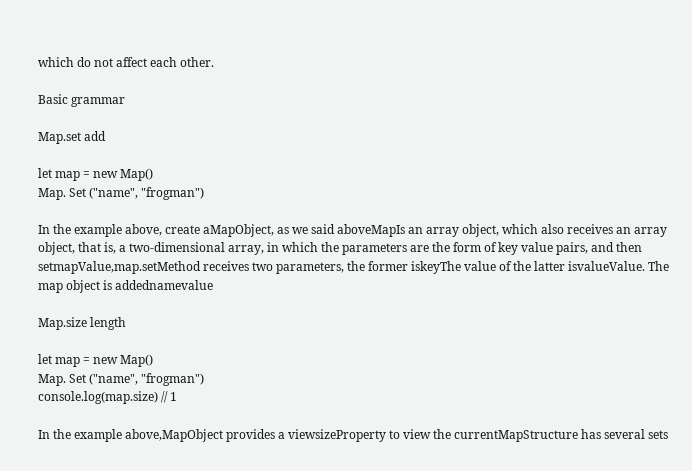which do not affect each other.

Basic grammar

Map.set add

let map = new Map()
Map. Set ("name", "frogman")

In the example above, create aMapObject, as we said aboveMapIs an array object, which also receives an array object, that is, a two-dimensional array, in which the parameters are the form of key value pairs, and then setmapValue,map.setMethod receives two parameters, the former iskeyThe value of the latter isvalueValue. The map object is addednamevalue

Map.size length

let map = new Map()
Map. Set ("name", "frogman")
console.log(map.size) // 1

In the example above,MapObject provides a viewsizeProperty to view the currentMapStructure has several sets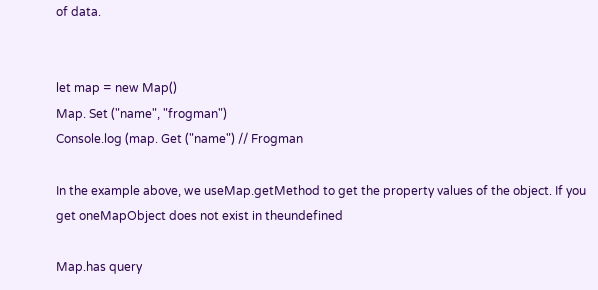of data.


let map = new Map()
Map. Set ("name", "frogman")
Console.log (map. Get ("name") // Frogman

In the example above, we useMap.getMethod to get the property values of the object. If you get oneMapObject does not exist in theundefined

Map.has query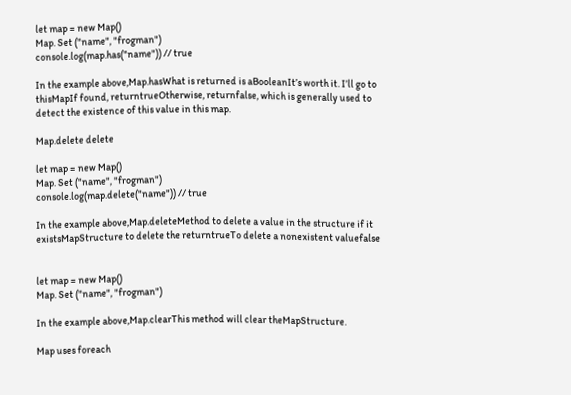let map = new Map()
Map. Set ("name", "frogman")
console.log(map.has("name")) // true

In the example above,Map.hasWhat is returned is aBooleanIt’s worth it. I’ll go to thisMapIf found, returntrueOtherwise, returnfalse, which is generally used to detect the existence of this value in this map.

Map.delete delete

let map = new Map()
Map. Set ("name", "frogman")
console.log(map.delete("name")) // true

In the example above,Map.deleteMethod to delete a value in the structure if it existsMapStructure to delete the returntrueTo delete a nonexistent valuefalse


let map = new Map()
Map. Set ("name", "frogman")

In the example above,Map.clearThis method will clear theMapStructure.

Map uses foreach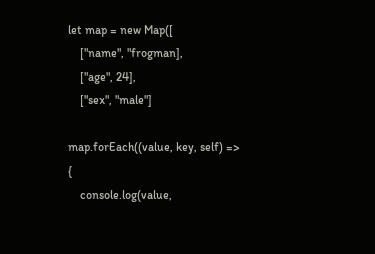let map = new Map([
    ["name", "frogman],
    ["age", 24],
    ["sex", "male"]

map.forEach((value, key, self) => {
    console.log(value,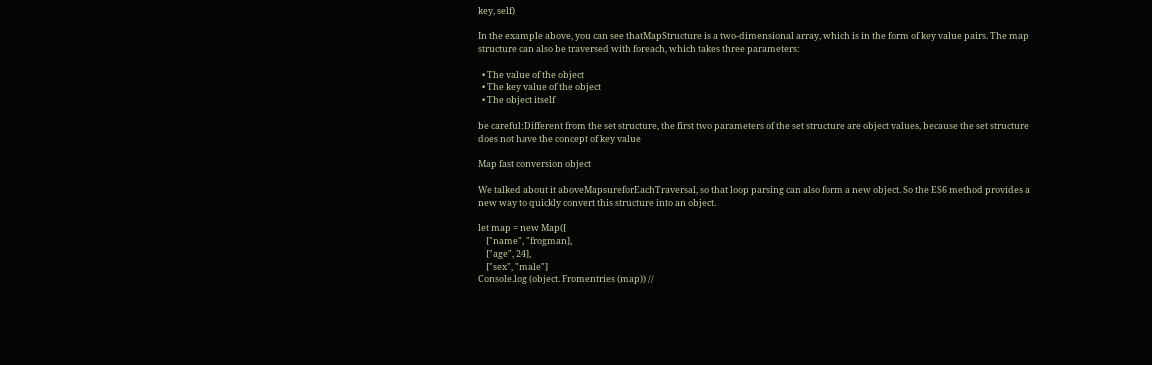key, self)

In the example above, you can see thatMapStructure is a two-dimensional array, which is in the form of key value pairs. The map structure can also be traversed with foreach, which takes three parameters:

  • The value of the object
  • The key value of the object
  • The object itself

be careful:Different from the set structure, the first two parameters of the set structure are object values, because the set structure does not have the concept of key value

Map fast conversion object

We talked about it aboveMapsureforEachTraversal, so that loop parsing can also form a new object. So the ES6 method provides a new way to quickly convert this structure into an object.

let map = new Map([
    ["name", "frogman],
    ["age", 24],
    ["sex", "male"]
Console.log (object. Fromentries (map)) //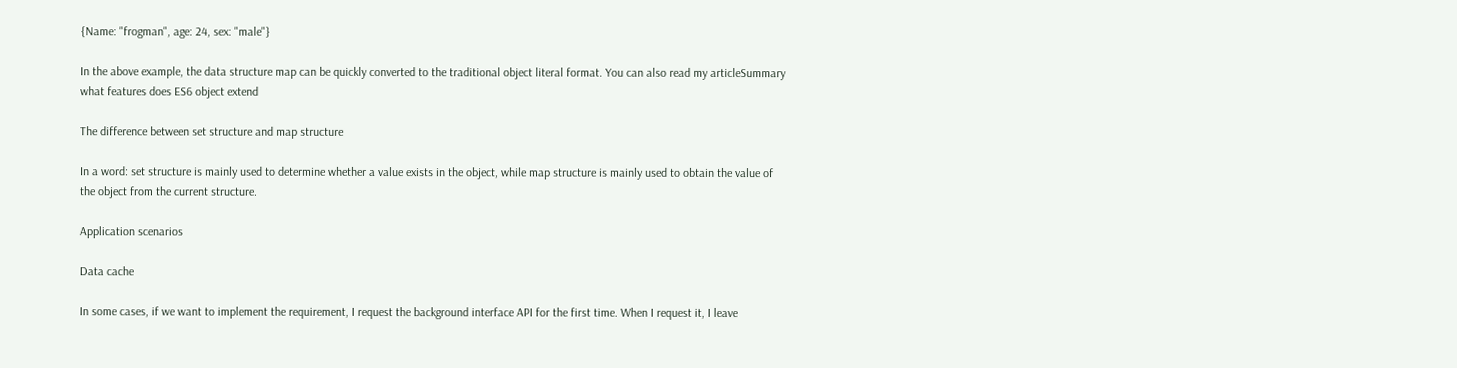{Name: "frogman", age: 24, sex: "male"}

In the above example, the data structure map can be quickly converted to the traditional object literal format. You can also read my articleSummary what features does ES6 object extend

The difference between set structure and map structure

In a word: set structure is mainly used to determine whether a value exists in the object, while map structure is mainly used to obtain the value of the object from the current structure.

Application scenarios

Data cache

In some cases, if we want to implement the requirement, I request the background interface API for the first time. When I request it, I leave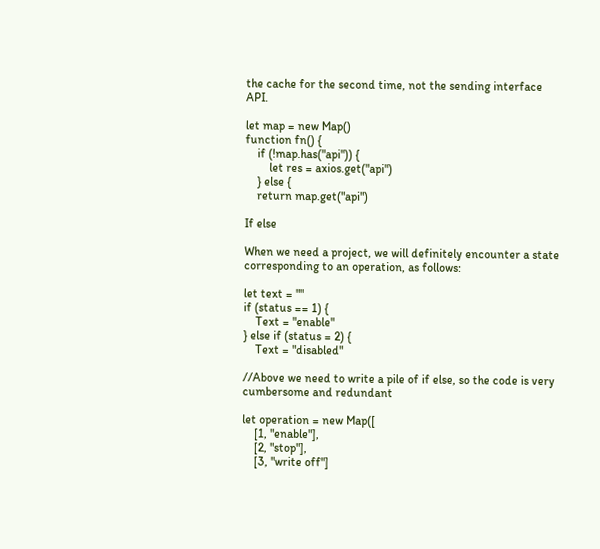the cache for the second time, not the sending interface API.

let map = new Map()
function fn() {
    if (!map.has("api")) {
        let res = axios.get("api")
    } else {
    return map.get("api")

If else

When we need a project, we will definitely encounter a state corresponding to an operation, as follows:

let text = ""
if (status == 1) {
    Text = "enable"
} else if (status = 2) {
    Text = "disabled"

//Above we need to write a pile of if else, so the code is very cumbersome and redundant

let operation = new Map([
    [1, "enable"],
    [2, "stop"],
    [3, "write off"]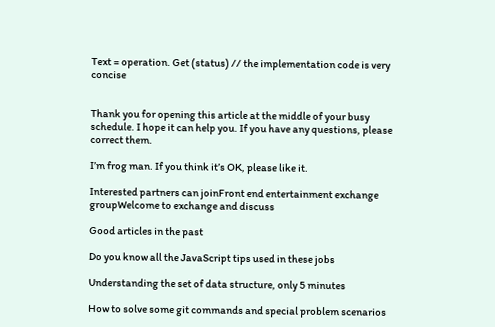Text = operation. Get (status) // the implementation code is very concise


Thank you for opening this article at the middle of your busy schedule. I hope it can help you. If you have any questions, please correct them.

I’m frog man. If you think it’s OK, please like it.

Interested partners can joinFront end entertainment exchange groupWelcome to exchange and discuss

Good articles in the past

Do you know all the JavaScript tips used in these jobs

Understanding the set of data structure, only 5 minutes

How to solve some git commands and special problem scenarios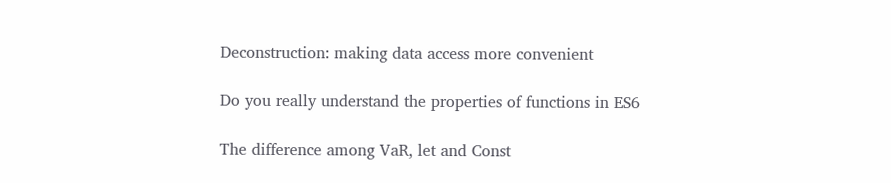Deconstruction: making data access more convenient

Do you really understand the properties of functions in ES6

The difference among VaR, let and Const